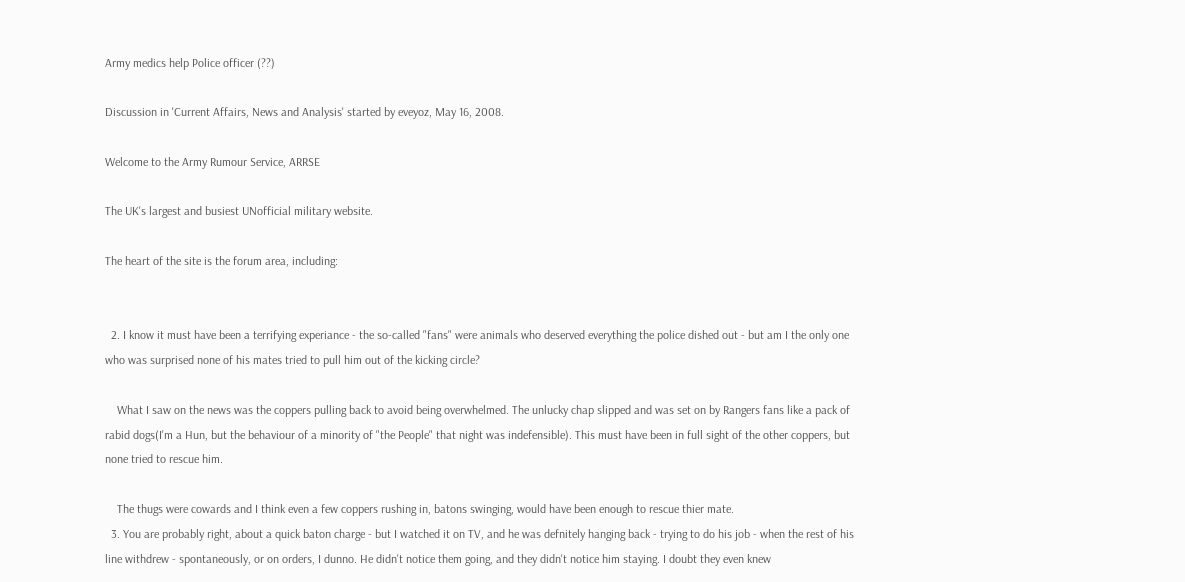Army medics help Police officer (??)

Discussion in 'Current Affairs, News and Analysis' started by eveyoz, May 16, 2008.

Welcome to the Army Rumour Service, ARRSE

The UK's largest and busiest UNofficial military website.

The heart of the site is the forum area, including:


  2. I know it must have been a terrifying experiance - the so-called "fans" were animals who deserved everything the police dished out - but am I the only one who was surprised none of his mates tried to pull him out of the kicking circle?

    What I saw on the news was the coppers pulling back to avoid being overwhelmed. The unlucky chap slipped and was set on by Rangers fans like a pack of rabid dogs(I'm a Hun, but the behaviour of a minority of "the People" that night was indefensible). This must have been in full sight of the other coppers, but none tried to rescue him.

    The thugs were cowards and I think even a few coppers rushing in, batons swinging, would have been enough to rescue thier mate.
  3. You are probably right, about a quick baton charge - but I watched it on TV, and he was defnitely hanging back - trying to do his job - when the rest of his line withdrew - spontaneously, or on orders, I dunno. He didn't notice them going, and they didn't notice him staying. I doubt they even knew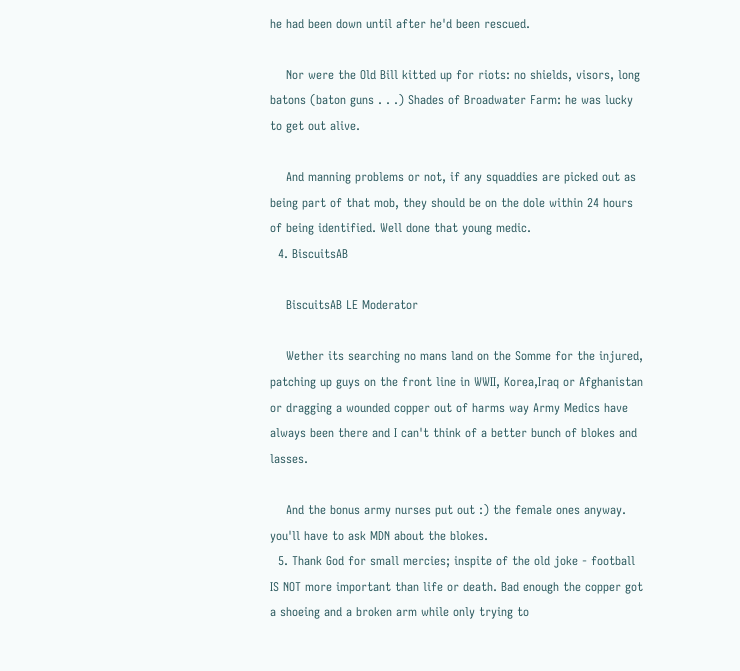he had been down until after he'd been rescued.

    Nor were the Old Bill kitted up for riots: no shields, visors, long batons (baton guns . . .) Shades of Broadwater Farm: he was lucky to get out alive.

    And manning problems or not, if any squaddies are picked out as being part of that mob, they should be on the dole within 24 hours of being identified. Well done that young medic.
  4. BiscuitsAB

    BiscuitsAB LE Moderator

    Wether its searching no mans land on the Somme for the injured, patching up guys on the front line in WWII, Korea,Iraq or Afghanistan or dragging a wounded copper out of harms way Army Medics have always been there and I can't think of a better bunch of blokes and lasses.

    And the bonus army nurses put out :) the female ones anyway. you'll have to ask MDN about the blokes.
  5. Thank God for small mercies; inspite of the old joke - football IS NOT more important than life or death. Bad enough the copper got a shoeing and a broken arm while only trying to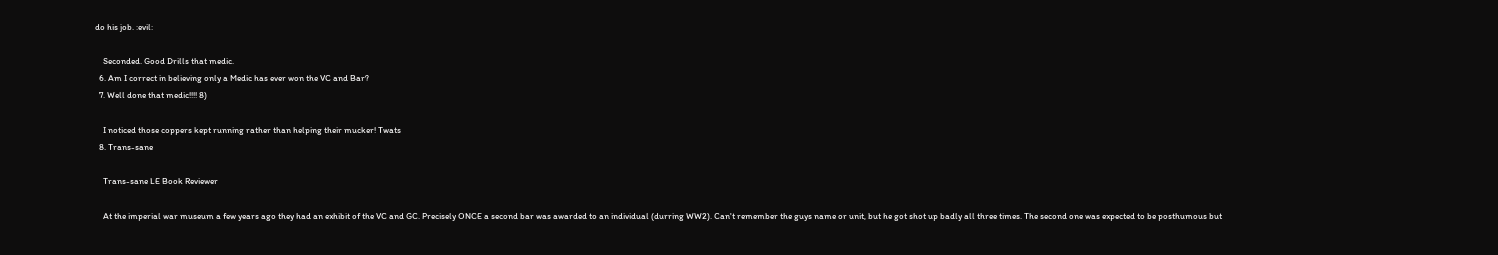do his job. :evil:

    Seconded. Good Drills that medic.
  6. Am I correct in believing only a Medic has ever won the VC and Bar?
  7. Well done that medic!!!! 8)

    I noticed those coppers kept running rather than helping their mucker! Twats
  8. Trans-sane

    Trans-sane LE Book Reviewer

    At the imperial war museum a few years ago they had an exhibit of the VC and GC. Precisely ONCE a second bar was awarded to an individual (durring WW2). Can't remember the guys name or unit, but he got shot up badly all three times. The second one was expected to be posthumous but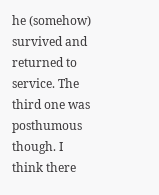he (somehow) survived and returned to service. The third one was posthumous though. I think there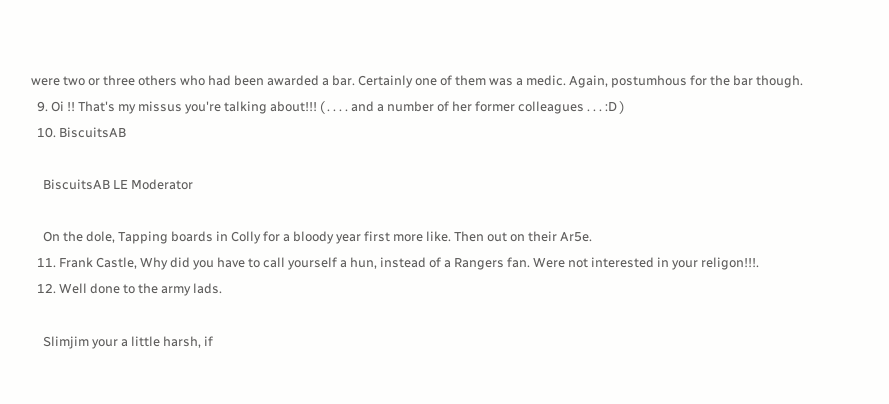were two or three others who had been awarded a bar. Certainly one of them was a medic. Again, postumhous for the bar though.
  9. Oi !! That's my missus you're talking about!!! ( . . . . and a number of her former colleagues . . . :D )
  10. BiscuitsAB

    BiscuitsAB LE Moderator

    On the dole, Tapping boards in Colly for a bloody year first more like. Then out on their Ar5e.
  11. Frank Castle, Why did you have to call yourself a hun, instead of a Rangers fan. Were not interested in your religon!!!.
  12. Well done to the army lads.

    Slimjim your a little harsh, if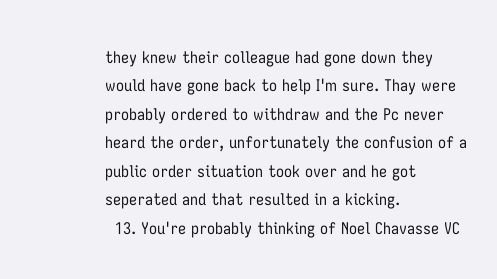they knew their colleague had gone down they would have gone back to help I'm sure. Thay were probably ordered to withdraw and the Pc never heard the order, unfortunately the confusion of a public order situation took over and he got seperated and that resulted in a kicking.
  13. You're probably thinking of Noel Chavasse VC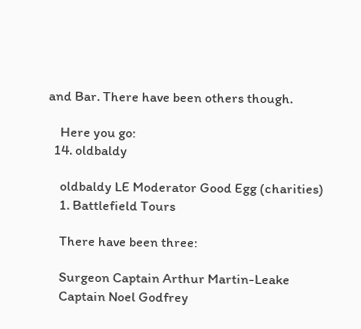and Bar. There have been others though.

    Here you go:
  14. oldbaldy

    oldbaldy LE Moderator Good Egg (charities)
    1. Battlefield Tours

    There have been three:

    Surgeon Captain Arthur Martin-Leake
    Captain Noel Godfrey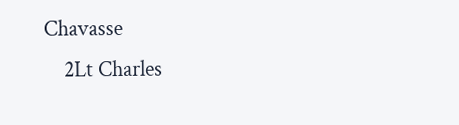Chavasse
    2Lt Charles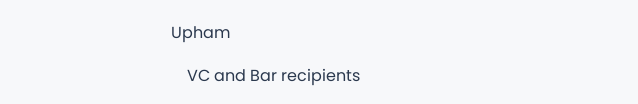Upham

    VC and Bar recipients